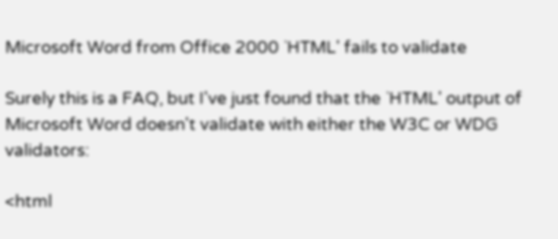Microsoft Word from Office 2000 `HTML' fails to validate

Surely this is a FAQ, but I've just found that the `HTML' output of
Microsoft Word doesn't validate with either the W3C or WDG validators:

<html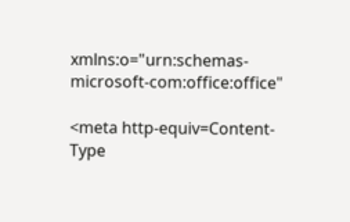xmlns:o="urn:schemas-microsoft-com:office:office"

<meta http-equiv=Content-Type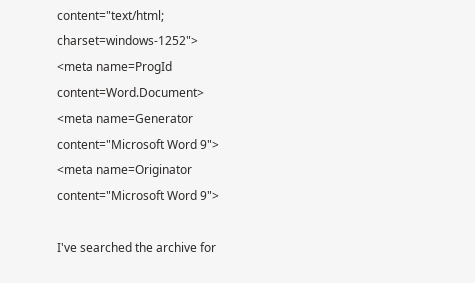content="text/html; charset=windows-1252">
<meta name=ProgId content=Word.Document>
<meta name=Generator content="Microsoft Word 9">
<meta name=Originator content="Microsoft Word 9">

I've searched the archive for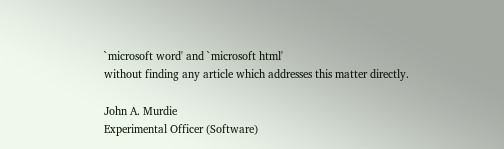`microsoft word' and `microsoft html'
without finding any article which addresses this matter directly.

John A. Murdie
Experimental Officer (Software)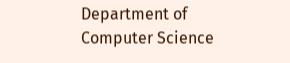Department of Computer Science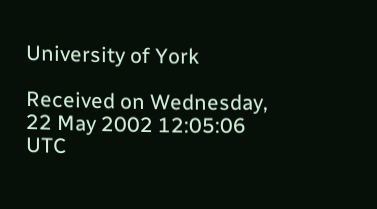University of York

Received on Wednesday, 22 May 2002 12:05:06 UTC